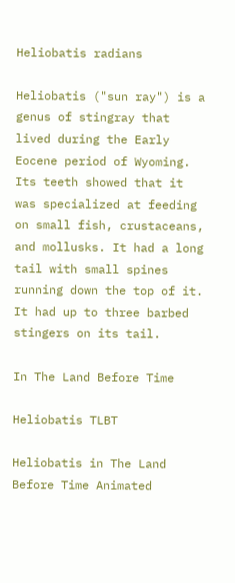Heliobatis radians

Heliobatis ("sun ray") is a genus of stingray that lived during the Early Eocene period of Wyoming. Its teeth showed that it was specialized at feeding on small fish, crustaceans, and mollusks. It had a long tail with small spines running down the top of it. It had up to three barbed stingers on its tail.

In The Land Before Time

Heliobatis TLBT

Heliobatis in The Land Before Time Animated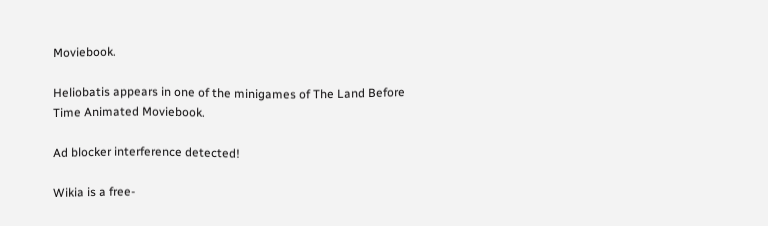Moviebook.

Heliobatis appears in one of the minigames of The Land Before Time Animated Moviebook.

Ad blocker interference detected!

Wikia is a free-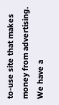to-use site that makes money from advertising. We have a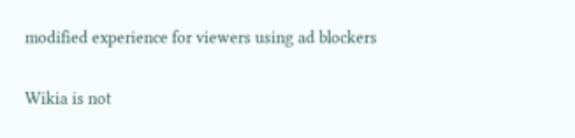modified experience for viewers using ad blockers

Wikia is not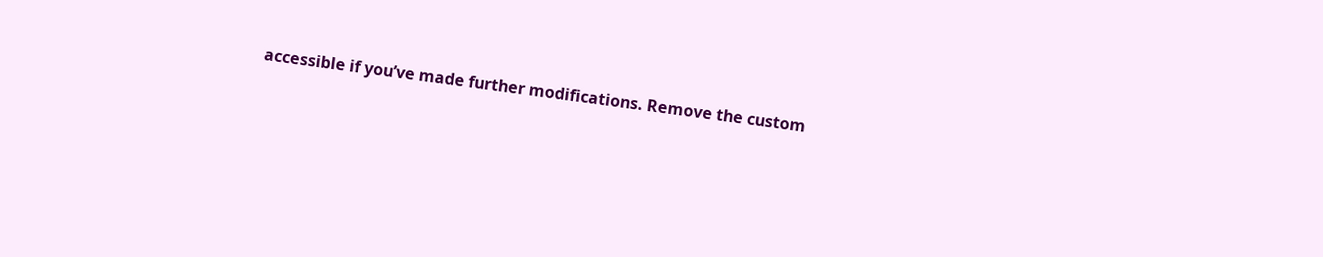accessible if you’ve made further modifications. Remove the custom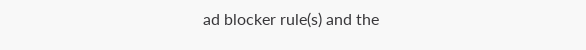ad blocker rule(s) and the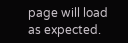page will load as expected.